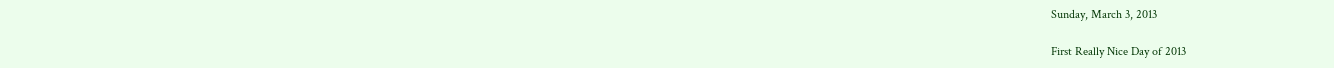Sunday, March 3, 2013

First Really Nice Day of 2013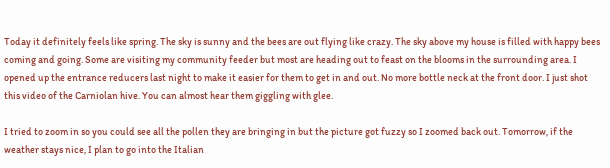Today it definitely feels like spring. The sky is sunny and the bees are out flying like crazy. The sky above my house is filled with happy bees coming and going. Some are visiting my community feeder but most are heading out to feast on the blooms in the surrounding area. I opened up the entrance reducers last night to make it easier for them to get in and out. No more bottle neck at the front door. I just shot this video of the Carniolan hive. You can almost hear them giggling with glee.

I tried to zoom in so you could see all the pollen they are bringing in but the picture got fuzzy so I zoomed back out. Tomorrow, if the weather stays nice, I plan to go into the Italian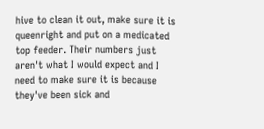hive to clean it out, make sure it is queenright and put on a medicated top feeder. Their numbers just aren't what I would expect and I need to make sure it is because they've been sick and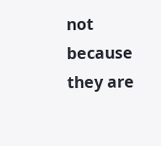not because they are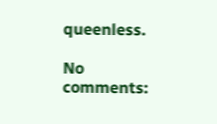queenless.

No comments: